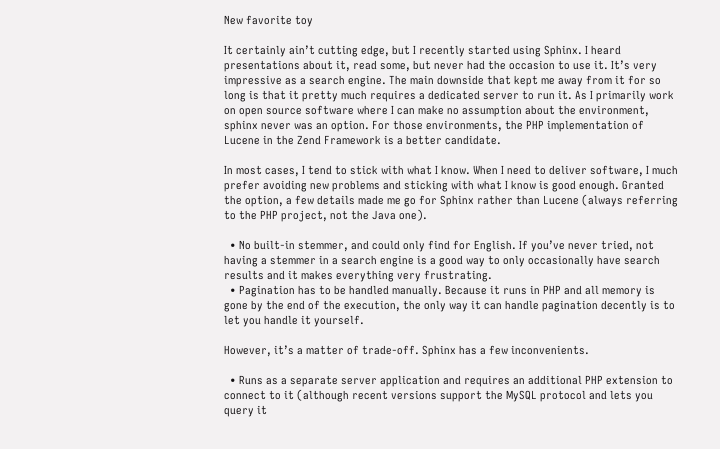New favorite toy

It certainly ain’t cutting edge, but I recently started using Sphinx. I heard presentations about it, read some, but never had the occasion to use it. It’s very impressive as a search engine. The main downside that kept me away from it for so long is that it pretty much requires a dedicated server to run it. As I primarily work on open source software where I can make no assumption about the environment, sphinx never was an option. For those environments, the PHP implementation of Lucene in the Zend Framework is a better candidate.

In most cases, I tend to stick with what I know. When I need to deliver software, I much prefer avoiding new problems and sticking with what I know is good enough. Granted the option, a few details made me go for Sphinx rather than Lucene (always referring to the PHP project, not the Java one).

  • No built-in stemmer, and could only find for English. If you’ve never tried, not having a stemmer in a search engine is a good way to only occasionally have search results and it makes everything very frustrating.
  • Pagination has to be handled manually. Because it runs in PHP and all memory is gone by the end of the execution, the only way it can handle pagination decently is to let you handle it yourself.

However, it’s a matter of trade-off. Sphinx has a few inconvenients.

  • Runs as a separate server application and requires an additional PHP extension to connect to it (although recent versions support the MySQL protocol and lets you query it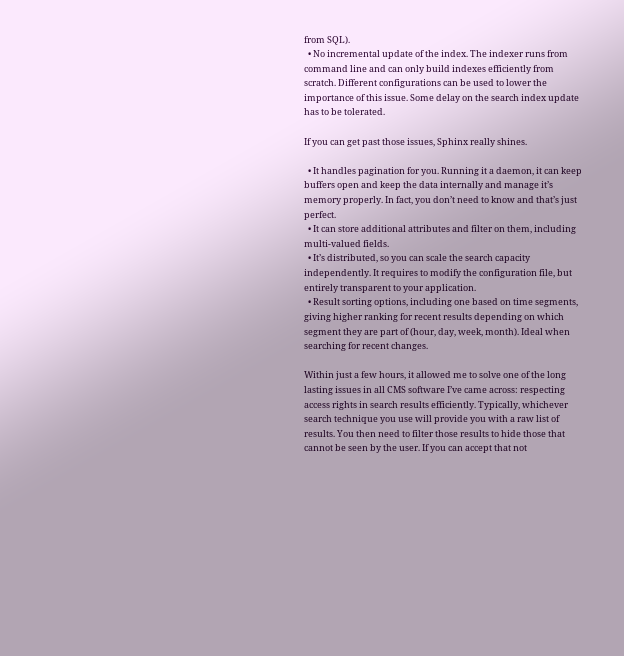from SQL).
  • No incremental update of the index. The indexer runs from command line and can only build indexes efficiently from scratch. Different configurations can be used to lower the importance of this issue. Some delay on the search index update has to be tolerated.

If you can get past those issues, Sphinx really shines.

  • It handles pagination for you. Running it a daemon, it can keep buffers open and keep the data internally and manage it’s memory properly. In fact, you don’t need to know and that’s just perfect.
  • It can store additional attributes and filter on them, including multi-valued fields.
  • It’s distributed, so you can scale the search capacity independently. It requires to modify the configuration file, but entirely transparent to your application.
  • Result sorting options, including one based on time segments, giving higher ranking for recent results depending on which segment they are part of (hour, day, week, month). Ideal when searching for recent changes.

Within just a few hours, it allowed me to solve one of the long lasting issues in all CMS software I’ve came across: respecting access rights in search results efficiently. Typically, whichever search technique you use will provide you with a raw list of results. You then need to filter those results to hide those that cannot be seen by the user. If you can accept that not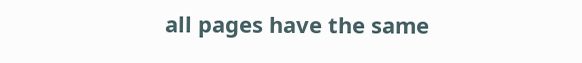all pages have the same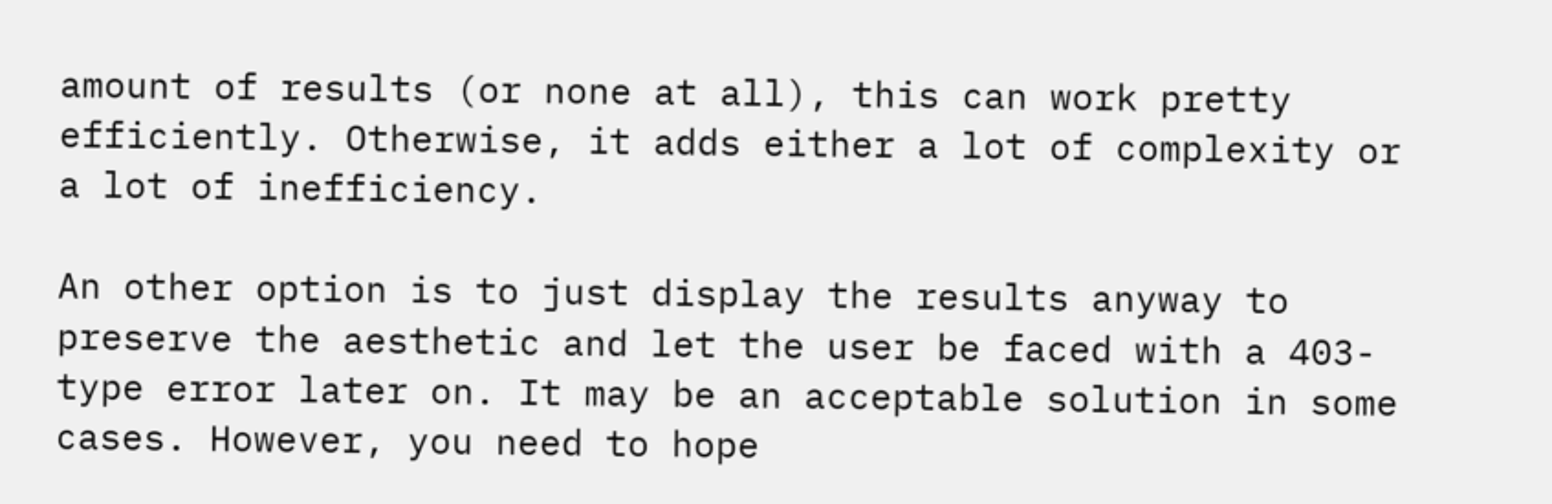amount of results (or none at all), this can work pretty efficiently. Otherwise, it adds either a lot of complexity or a lot of inefficiency.

An other option is to just display the results anyway to preserve the aesthetic and let the user be faced with a 403-type error later on. It may be an acceptable solution in some cases. However, you need to hope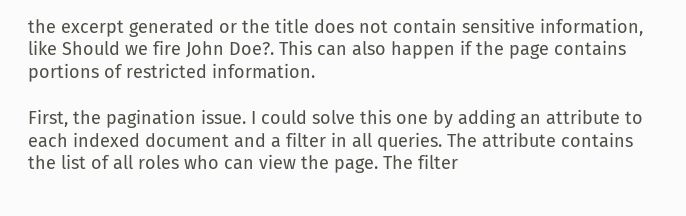the excerpt generated or the title does not contain sensitive information, like Should we fire John Doe?. This can also happen if the page contains portions of restricted information.

First, the pagination issue. I could solve this one by adding an attribute to each indexed document and a filter in all queries. The attribute contains the list of all roles who can view the page. The filter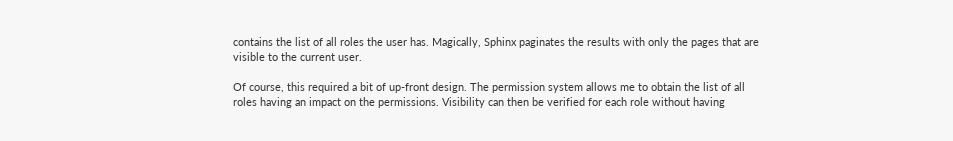contains the list of all roles the user has. Magically, Sphinx paginates the results with only the pages that are visible to the current user.

Of course, this required a bit of up-front design. The permission system allows me to obtain the list of all roles having an impact on the permissions. Visibility can then be verified for each role without having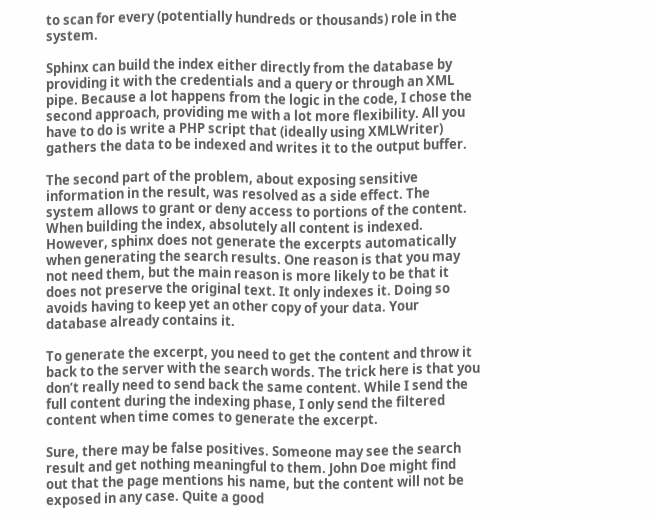to scan for every (potentially hundreds or thousands) role in the system.

Sphinx can build the index either directly from the database by providing it with the credentials and a query or through an XML pipe. Because a lot happens from the logic in the code, I chose the second approach, providing me with a lot more flexibility. All you have to do is write a PHP script that (ideally using XMLWriter) gathers the data to be indexed and writes it to the output buffer.

The second part of the problem, about exposing sensitive information in the result, was resolved as a side effect. The system allows to grant or deny access to portions of the content. When building the index, absolutely all content is indexed. However, sphinx does not generate the excerpts automatically when generating the search results. One reason is that you may not need them, but the main reason is more likely to be that it does not preserve the original text. It only indexes it. Doing so avoids having to keep yet an other copy of your data. Your database already contains it.

To generate the excerpt, you need to get the content and throw it back to the server with the search words. The trick here is that you don’t really need to send back the same content. While I send the full content during the indexing phase, I only send the filtered content when time comes to generate the excerpt.

Sure, there may be false positives. Someone may see the search result and get nothing meaningful to them. John Doe might find out that the page mentions his name, but the content will not be exposed in any case. Quite a good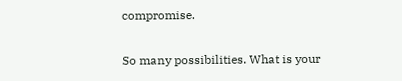compromise.

So many possibilities. What is your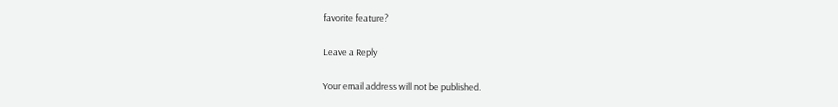favorite feature?

Leave a Reply

Your email address will not be published.